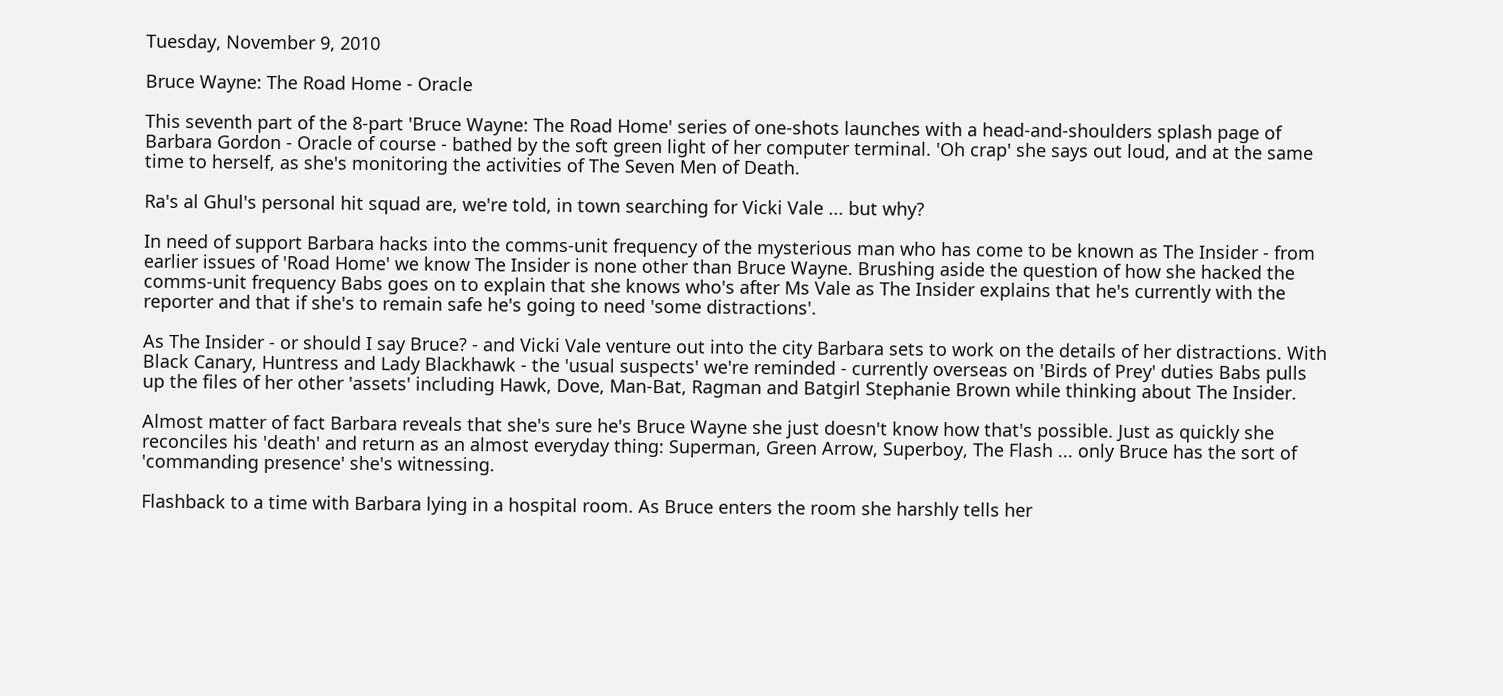Tuesday, November 9, 2010

Bruce Wayne: The Road Home - Oracle

This seventh part of the 8-part 'Bruce Wayne: The Road Home' series of one-shots launches with a head-and-shoulders splash page of Barbara Gordon - Oracle of course - bathed by the soft green light of her computer terminal. 'Oh crap' she says out loud, and at the same time to herself, as she's monitoring the activities of The Seven Men of Death.

Ra's al Ghul's personal hit squad are, we're told, in town searching for Vicki Vale ... but why?

In need of support Barbara hacks into the comms-unit frequency of the mysterious man who has come to be known as The Insider - from earlier issues of 'Road Home' we know The Insider is none other than Bruce Wayne. Brushing aside the question of how she hacked the comms-unit frequency Babs goes on to explain that she knows who's after Ms Vale as The Insider explains that he's currently with the reporter and that if she's to remain safe he's going to need 'some distractions'.

As The Insider - or should I say Bruce? - and Vicki Vale venture out into the city Barbara sets to work on the details of her distractions. With Black Canary, Huntress and Lady Blackhawk - the 'usual suspects' we're reminded - currently overseas on 'Birds of Prey' duties Babs pulls up the files of her other 'assets' including Hawk, Dove, Man-Bat, Ragman and Batgirl Stephanie Brown while thinking about The Insider.

Almost matter of fact Barbara reveals that she's sure he's Bruce Wayne she just doesn't know how that's possible. Just as quickly she reconciles his 'death' and return as an almost everyday thing: Superman, Green Arrow, Superboy, The Flash ... only Bruce has the sort of 'commanding presence' she's witnessing.

Flashback to a time with Barbara lying in a hospital room. As Bruce enters the room she harshly tells her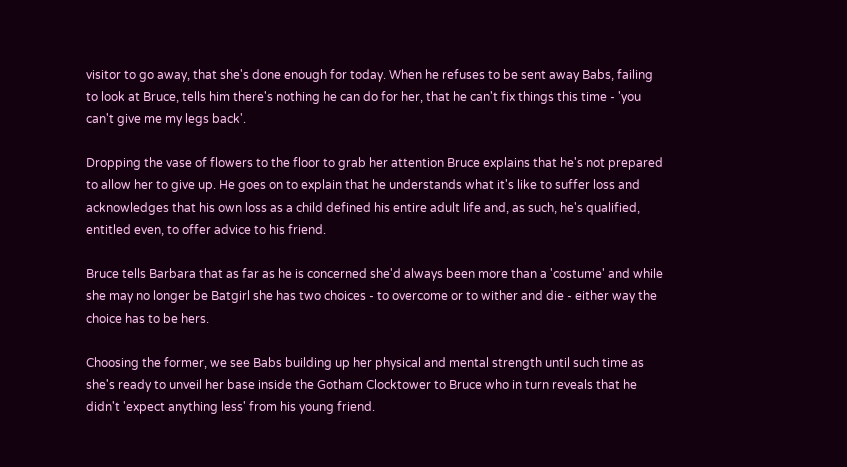visitor to go away, that she's done enough for today. When he refuses to be sent away Babs, failing to look at Bruce, tells him there's nothing he can do for her, that he can't fix things this time - 'you can't give me my legs back'.

Dropping the vase of flowers to the floor to grab her attention Bruce explains that he's not prepared to allow her to give up. He goes on to explain that he understands what it's like to suffer loss and acknowledges that his own loss as a child defined his entire adult life and, as such, he's qualified, entitled even, to offer advice to his friend.

Bruce tells Barbara that as far as he is concerned she'd always been more than a 'costume' and while she may no longer be Batgirl she has two choices - to overcome or to wither and die - either way the choice has to be hers.

Choosing the former, we see Babs building up her physical and mental strength until such time as she's ready to unveil her base inside the Gotham Clocktower to Bruce who in turn reveals that he didn't 'expect anything less' from his young friend.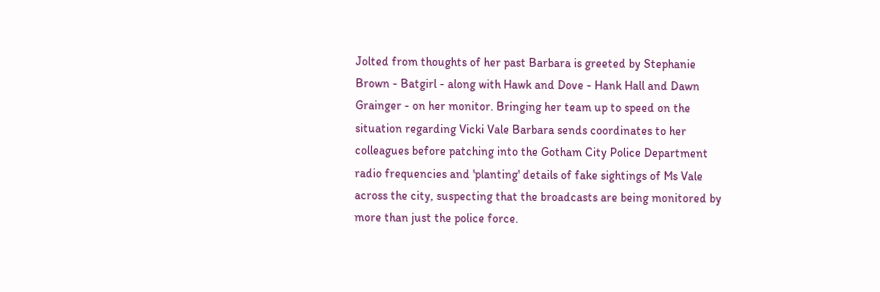Jolted from thoughts of her past Barbara is greeted by Stephanie Brown - Batgirl - along with Hawk and Dove - Hank Hall and Dawn Grainger - on her monitor. Bringing her team up to speed on the situation regarding Vicki Vale Barbara sends coordinates to her colleagues before patching into the Gotham City Police Department radio frequencies and 'planting' details of fake sightings of Ms Vale across the city, suspecting that the broadcasts are being monitored by more than just the police force.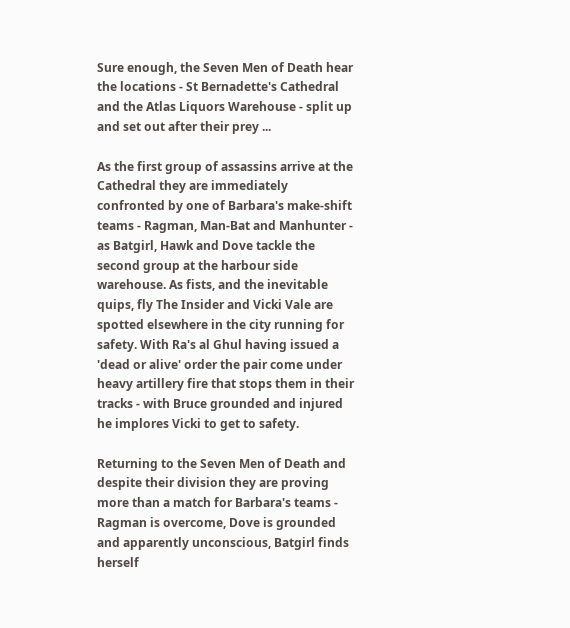Sure enough, the Seven Men of Death hear the locations - St Bernadette's Cathedral and the Atlas Liquors Warehouse - split up and set out after their prey ...

As the first group of assassins arrive at the Cathedral they are immediately confronted by one of Barbara's make-shift teams - Ragman, Man-Bat and Manhunter - as Batgirl, Hawk and Dove tackle the second group at the harbour side warehouse. As fists, and the inevitable quips, fly The Insider and Vicki Vale are spotted elsewhere in the city running for safety. With Ra's al Ghul having issued a 'dead or alive' order the pair come under heavy artillery fire that stops them in their tracks - with Bruce grounded and injured he implores Vicki to get to safety.

Returning to the Seven Men of Death and despite their division they are proving more than a match for Barbara's teams - Ragman is overcome, Dove is grounded and apparently unconscious, Batgirl finds herself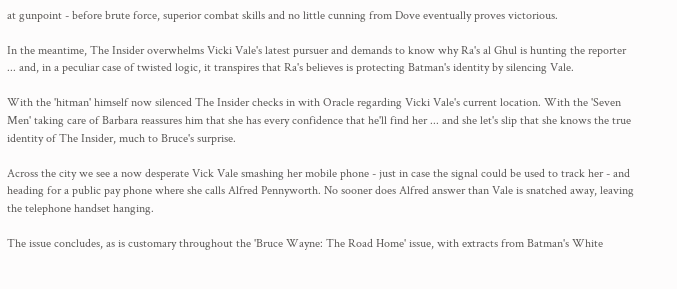at gunpoint - before brute force, superior combat skills and no little cunning from Dove eventually proves victorious.

In the meantime, The Insider overwhelms Vicki Vale's latest pursuer and demands to know why Ra's al Ghul is hunting the reporter ... and, in a peculiar case of twisted logic, it transpires that Ra's believes is protecting Batman's identity by silencing Vale.

With the 'hitman' himself now silenced The Insider checks in with Oracle regarding Vicki Vale's current location. With the 'Seven Men' taking care of Barbara reassures him that she has every confidence that he'll find her ... and she let's slip that she knows the true identity of The Insider, much to Bruce's surprise.

Across the city we see a now desperate Vick Vale smashing her mobile phone - just in case the signal could be used to track her - and heading for a public pay phone where she calls Alfred Pennyworth. No sooner does Alfred answer than Vale is snatched away, leaving the telephone handset hanging.

The issue concludes, as is customary throughout the 'Bruce Wayne: The Road Home' issue, with extracts from Batman's White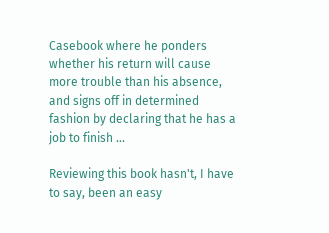Casebook where he ponders whether his return will cause more trouble than his absence, and signs off in determined fashion by declaring that he has a job to finish ...

Reviewing this book hasn't, I have to say, been an easy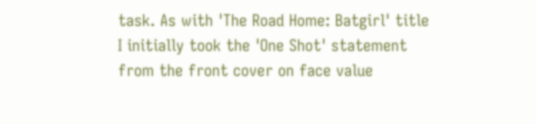task. As with 'The Road Home: Batgirl' title I initially took the 'One Shot' statement from the front cover on face value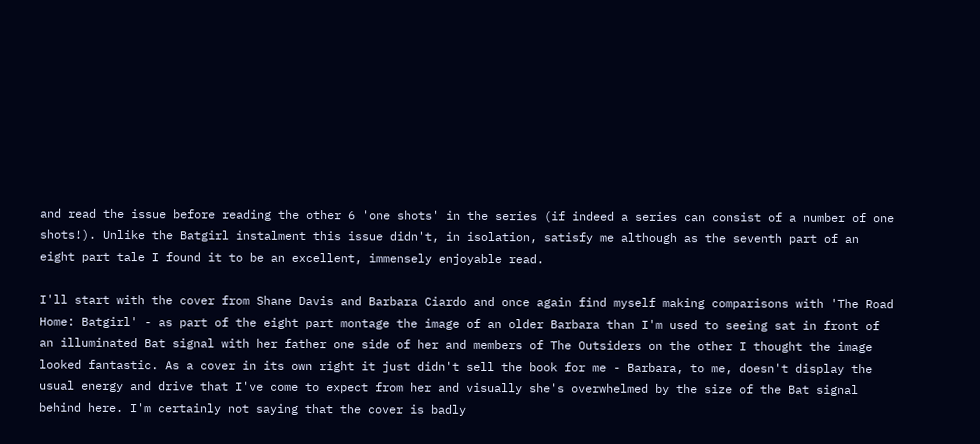and read the issue before reading the other 6 'one shots' in the series (if indeed a series can consist of a number of one shots!). Unlike the Batgirl instalment this issue didn't, in isolation, satisfy me although as the seventh part of an eight part tale I found it to be an excellent, immensely enjoyable read.

I'll start with the cover from Shane Davis and Barbara Ciardo and once again find myself making comparisons with 'The Road Home: Batgirl' - as part of the eight part montage the image of an older Barbara than I'm used to seeing sat in front of an illuminated Bat signal with her father one side of her and members of The Outsiders on the other I thought the image looked fantastic. As a cover in its own right it just didn't sell the book for me - Barbara, to me, doesn't display the usual energy and drive that I've come to expect from her and visually she's overwhelmed by the size of the Bat signal behind here. I'm certainly not saying that the cover is badly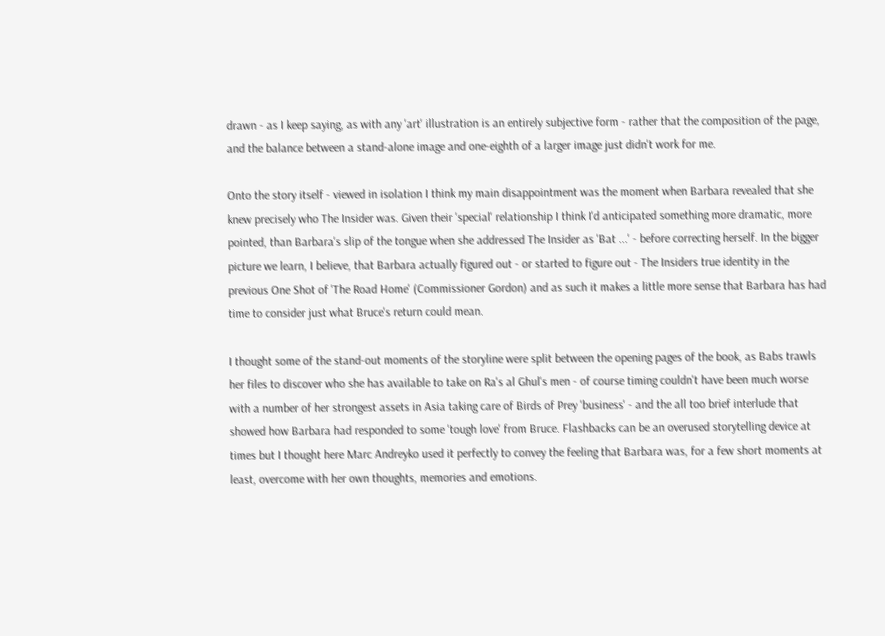drawn - as I keep saying, as with any 'art' illustration is an entirely subjective form - rather that the composition of the page, and the balance between a stand-alone image and one-eighth of a larger image just didn't work for me.

Onto the story itself - viewed in isolation I think my main disappointment was the moment when Barbara revealed that she knew precisely who The Insider was. Given their 'special' relationship I think I'd anticipated something more dramatic, more pointed, than Barbara's slip of the tongue when she addressed The Insider as 'Bat ...' - before correcting herself. In the bigger picture we learn, I believe, that Barbara actually figured out - or started to figure out - The Insiders true identity in the previous One Shot of 'The Road Home' (Commissioner Gordon) and as such it makes a little more sense that Barbara has had time to consider just what Bruce's return could mean.

I thought some of the stand-out moments of the storyline were split between the opening pages of the book, as Babs trawls her files to discover who she has available to take on Ra's al Ghul's men - of course timing couldn't have been much worse with a number of her strongest assets in Asia taking care of Birds of Prey 'business' - and the all too brief interlude that showed how Barbara had responded to some 'tough love' from Bruce. Flashbacks can be an overused storytelling device at times but I thought here Marc Andreyko used it perfectly to convey the feeling that Barbara was, for a few short moments at least, overcome with her own thoughts, memories and emotions.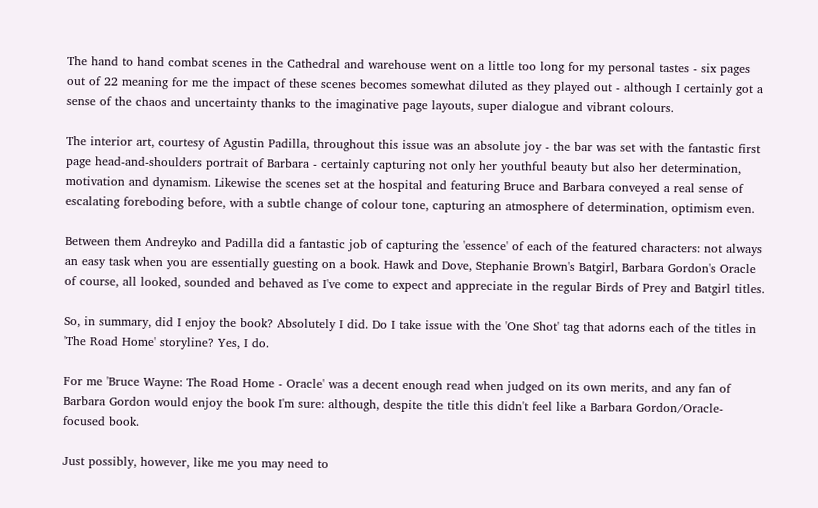The hand to hand combat scenes in the Cathedral and warehouse went on a little too long for my personal tastes - six pages out of 22 meaning for me the impact of these scenes becomes somewhat diluted as they played out - although I certainly got a sense of the chaos and uncertainty thanks to the imaginative page layouts, super dialogue and vibrant colours.

The interior art, courtesy of Agustin Padilla, throughout this issue was an absolute joy - the bar was set with the fantastic first page head-and-shoulders portrait of Barbara - certainly capturing not only her youthful beauty but also her determination, motivation and dynamism. Likewise the scenes set at the hospital and featuring Bruce and Barbara conveyed a real sense of escalating foreboding before, with a subtle change of colour tone, capturing an atmosphere of determination, optimism even.

Between them Andreyko and Padilla did a fantastic job of capturing the 'essence' of each of the featured characters: not always an easy task when you are essentially guesting on a book. Hawk and Dove, Stephanie Brown's Batgirl, Barbara Gordon's Oracle of course, all looked, sounded and behaved as I've come to expect and appreciate in the regular Birds of Prey and Batgirl titles.

So, in summary, did I enjoy the book? Absolutely I did. Do I take issue with the 'One Shot' tag that adorns each of the titles in 'The Road Home' storyline? Yes, I do.

For me 'Bruce Wayne: The Road Home - Oracle' was a decent enough read when judged on its own merits, and any fan of Barbara Gordon would enjoy the book I'm sure: although, despite the title this didn't feel like a Barbara Gordon/Oracle-focused book.

Just possibly, however, like me you may need to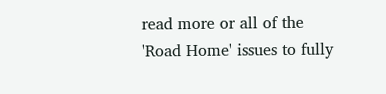read more or all of the 'Road Home' issues to fully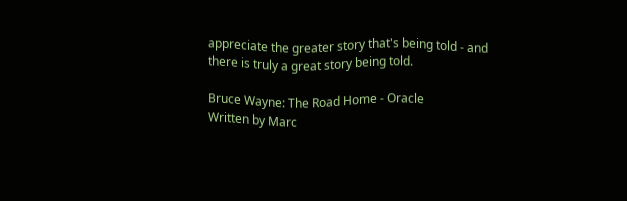appreciate the greater story that's being told - and there is truly a great story being told.

Bruce Wayne: The Road Home - Oracle
Written by Marc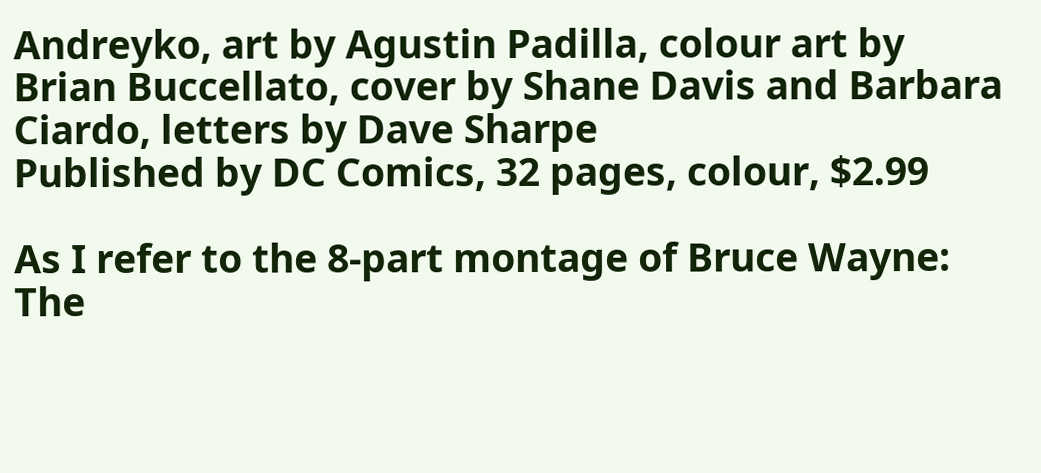Andreyko, art by Agustin Padilla, colour art by Brian Buccellato, cover by Shane Davis and Barbara Ciardo, letters by Dave Sharpe
Published by DC Comics, 32 pages, colour, $2.99

As I refer to the 8-part montage of Bruce Wayne: The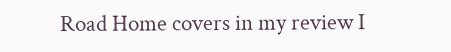Road Home covers in my review I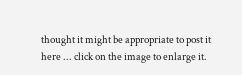thought it might be appropriate to post it here ... click on the image to enlarge it.